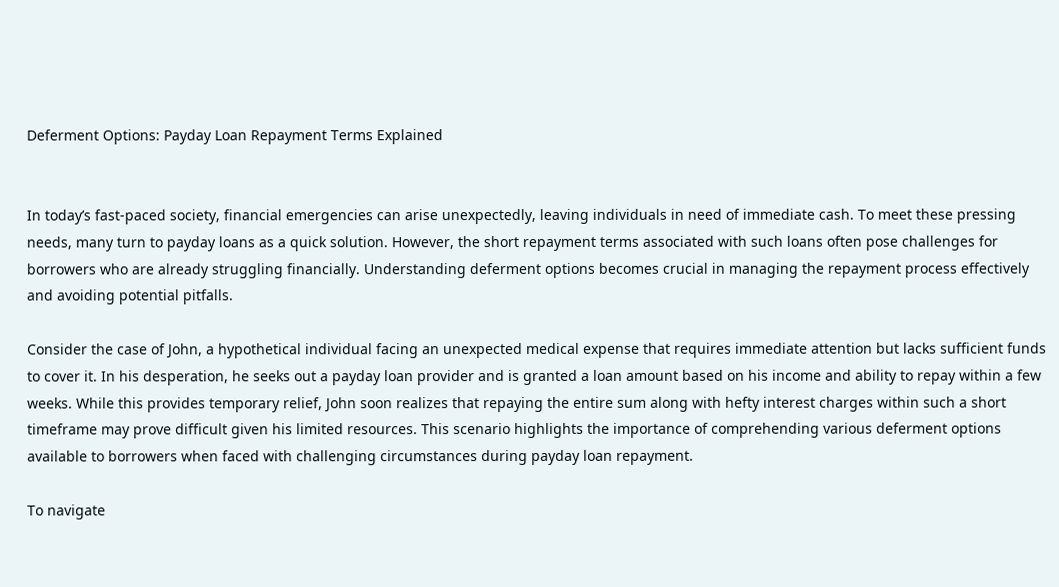Deferment Options: Payday Loan Repayment Terms Explained


In today’s fast-paced society, financial emergencies can arise unexpectedly, leaving individuals in need of immediate cash. To meet these pressing needs, many turn to payday loans as a quick solution. However, the short repayment terms associated with such loans often pose challenges for borrowers who are already struggling financially. Understanding deferment options becomes crucial in managing the repayment process effectively and avoiding potential pitfalls.

Consider the case of John, a hypothetical individual facing an unexpected medical expense that requires immediate attention but lacks sufficient funds to cover it. In his desperation, he seeks out a payday loan provider and is granted a loan amount based on his income and ability to repay within a few weeks. While this provides temporary relief, John soon realizes that repaying the entire sum along with hefty interest charges within such a short timeframe may prove difficult given his limited resources. This scenario highlights the importance of comprehending various deferment options available to borrowers when faced with challenging circumstances during payday loan repayment.

To navigate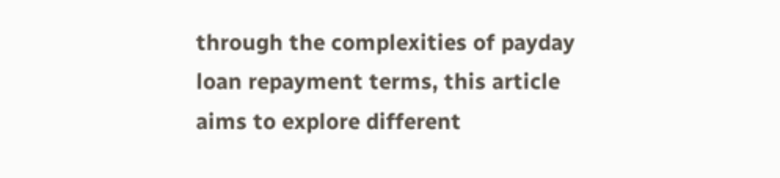through the complexities of payday loan repayment terms, this article aims to explore different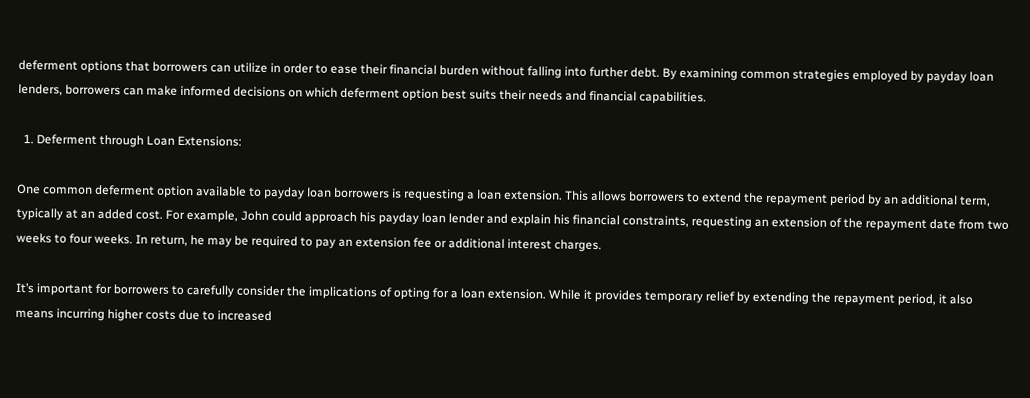deferment options that borrowers can utilize in order to ease their financial burden without falling into further debt. By examining common strategies employed by payday loan lenders, borrowers can make informed decisions on which deferment option best suits their needs and financial capabilities.

  1. Deferment through Loan Extensions:

One common deferment option available to payday loan borrowers is requesting a loan extension. This allows borrowers to extend the repayment period by an additional term, typically at an added cost. For example, John could approach his payday loan lender and explain his financial constraints, requesting an extension of the repayment date from two weeks to four weeks. In return, he may be required to pay an extension fee or additional interest charges.

It’s important for borrowers to carefully consider the implications of opting for a loan extension. While it provides temporary relief by extending the repayment period, it also means incurring higher costs due to increased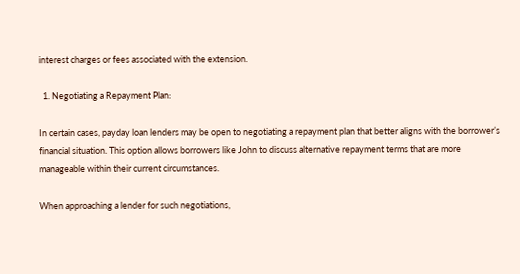interest charges or fees associated with the extension.

  1. Negotiating a Repayment Plan:

In certain cases, payday loan lenders may be open to negotiating a repayment plan that better aligns with the borrower’s financial situation. This option allows borrowers like John to discuss alternative repayment terms that are more manageable within their current circumstances.

When approaching a lender for such negotiations,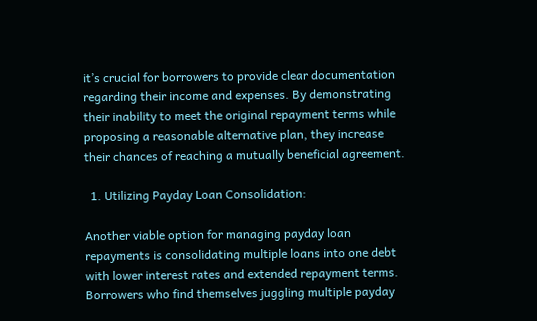it’s crucial for borrowers to provide clear documentation regarding their income and expenses. By demonstrating their inability to meet the original repayment terms while proposing a reasonable alternative plan, they increase their chances of reaching a mutually beneficial agreement.

  1. Utilizing Payday Loan Consolidation:

Another viable option for managing payday loan repayments is consolidating multiple loans into one debt with lower interest rates and extended repayment terms. Borrowers who find themselves juggling multiple payday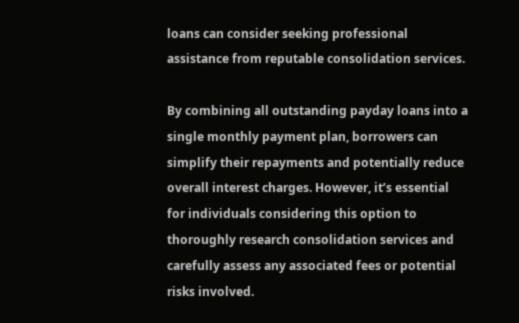loans can consider seeking professional assistance from reputable consolidation services.

By combining all outstanding payday loans into a single monthly payment plan, borrowers can simplify their repayments and potentially reduce overall interest charges. However, it’s essential for individuals considering this option to thoroughly research consolidation services and carefully assess any associated fees or potential risks involved.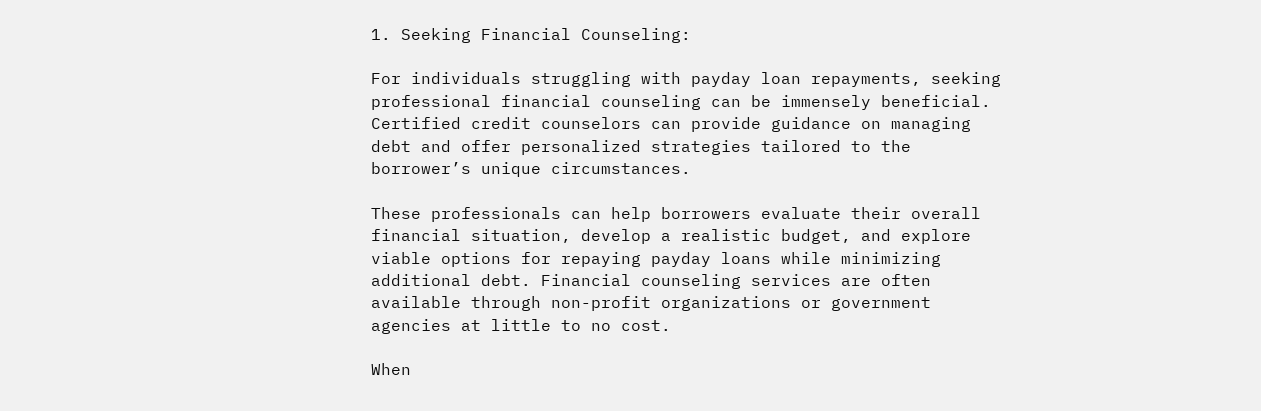1. Seeking Financial Counseling:

For individuals struggling with payday loan repayments, seeking professional financial counseling can be immensely beneficial. Certified credit counselors can provide guidance on managing debt and offer personalized strategies tailored to the borrower’s unique circumstances.

These professionals can help borrowers evaluate their overall financial situation, develop a realistic budget, and explore viable options for repaying payday loans while minimizing additional debt. Financial counseling services are often available through non-profit organizations or government agencies at little to no cost.

When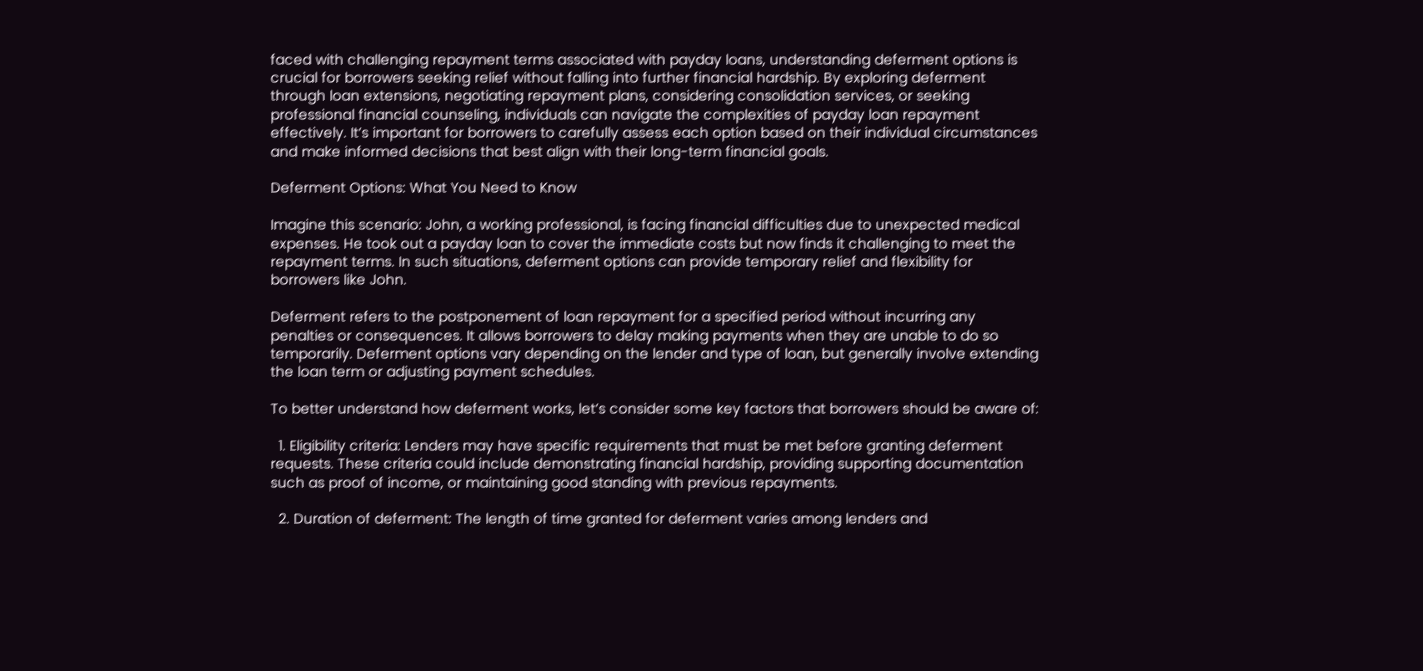faced with challenging repayment terms associated with payday loans, understanding deferment options is crucial for borrowers seeking relief without falling into further financial hardship. By exploring deferment through loan extensions, negotiating repayment plans, considering consolidation services, or seeking professional financial counseling, individuals can navigate the complexities of payday loan repayment effectively. It’s important for borrowers to carefully assess each option based on their individual circumstances and make informed decisions that best align with their long-term financial goals.

Deferment Options: What You Need to Know

Imagine this scenario: John, a working professional, is facing financial difficulties due to unexpected medical expenses. He took out a payday loan to cover the immediate costs but now finds it challenging to meet the repayment terms. In such situations, deferment options can provide temporary relief and flexibility for borrowers like John.

Deferment refers to the postponement of loan repayment for a specified period without incurring any penalties or consequences. It allows borrowers to delay making payments when they are unable to do so temporarily. Deferment options vary depending on the lender and type of loan, but generally involve extending the loan term or adjusting payment schedules.

To better understand how deferment works, let’s consider some key factors that borrowers should be aware of:

  1. Eligibility criteria: Lenders may have specific requirements that must be met before granting deferment requests. These criteria could include demonstrating financial hardship, providing supporting documentation such as proof of income, or maintaining good standing with previous repayments.

  2. Duration of deferment: The length of time granted for deferment varies among lenders and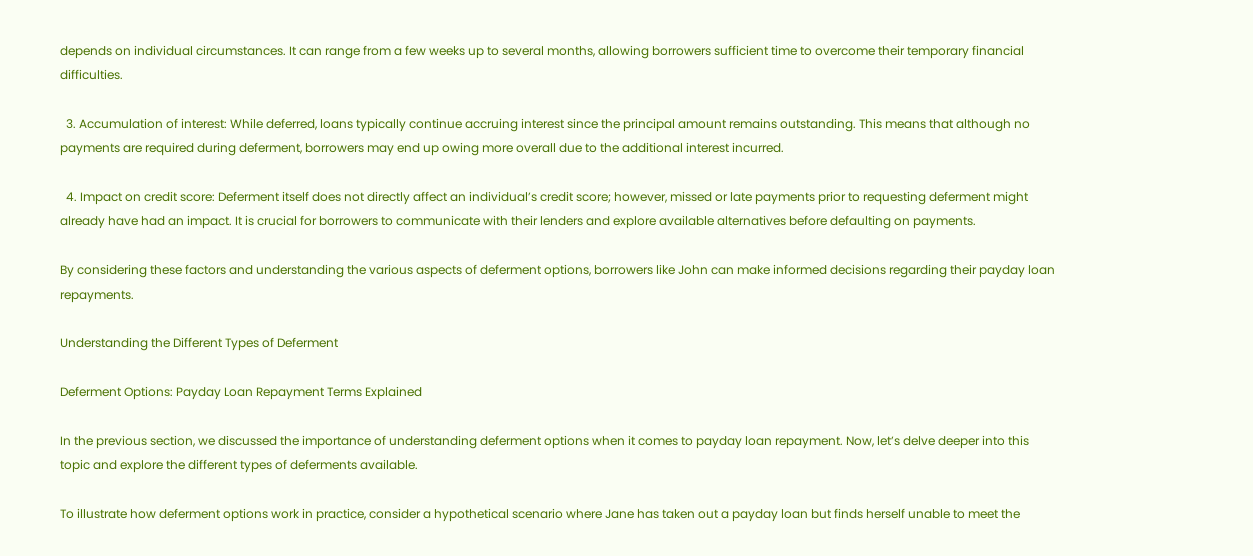depends on individual circumstances. It can range from a few weeks up to several months, allowing borrowers sufficient time to overcome their temporary financial difficulties.

  3. Accumulation of interest: While deferred, loans typically continue accruing interest since the principal amount remains outstanding. This means that although no payments are required during deferment, borrowers may end up owing more overall due to the additional interest incurred.

  4. Impact on credit score: Deferment itself does not directly affect an individual’s credit score; however, missed or late payments prior to requesting deferment might already have had an impact. It is crucial for borrowers to communicate with their lenders and explore available alternatives before defaulting on payments.

By considering these factors and understanding the various aspects of deferment options, borrowers like John can make informed decisions regarding their payday loan repayments.

Understanding the Different Types of Deferment

Deferment Options: Payday Loan Repayment Terms Explained

In the previous section, we discussed the importance of understanding deferment options when it comes to payday loan repayment. Now, let’s delve deeper into this topic and explore the different types of deferments available.

To illustrate how deferment options work in practice, consider a hypothetical scenario where Jane has taken out a payday loan but finds herself unable to meet the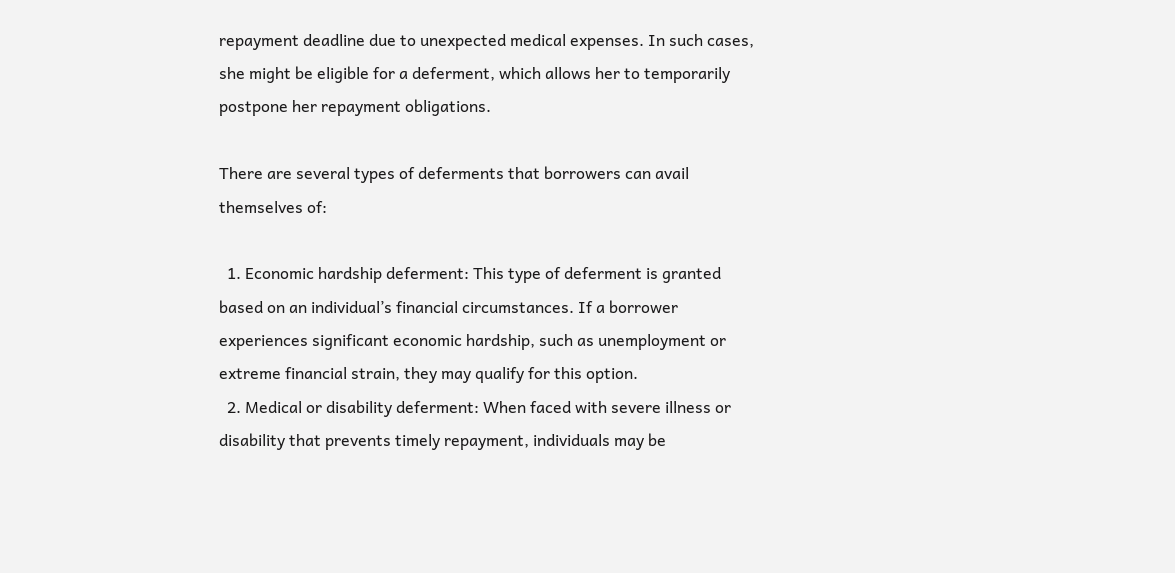repayment deadline due to unexpected medical expenses. In such cases, she might be eligible for a deferment, which allows her to temporarily postpone her repayment obligations.

There are several types of deferments that borrowers can avail themselves of:

  1. Economic hardship deferment: This type of deferment is granted based on an individual’s financial circumstances. If a borrower experiences significant economic hardship, such as unemployment or extreme financial strain, they may qualify for this option.
  2. Medical or disability deferment: When faced with severe illness or disability that prevents timely repayment, individuals may be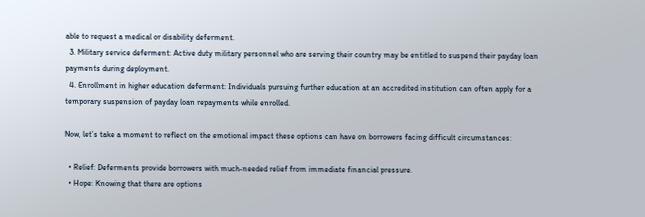able to request a medical or disability deferment.
  3. Military service deferment: Active duty military personnel who are serving their country may be entitled to suspend their payday loan payments during deployment.
  4. Enrollment in higher education deferment: Individuals pursuing further education at an accredited institution can often apply for a temporary suspension of payday loan repayments while enrolled.

Now, let’s take a moment to reflect on the emotional impact these options can have on borrowers facing difficult circumstances:

  • Relief: Deferments provide borrowers with much-needed relief from immediate financial pressure.
  • Hope: Knowing that there are options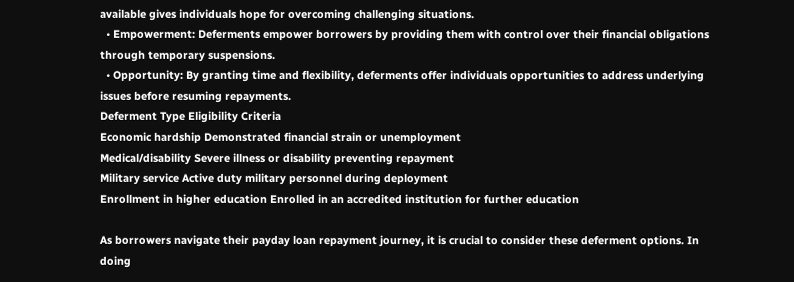available gives individuals hope for overcoming challenging situations.
  • Empowerment: Deferments empower borrowers by providing them with control over their financial obligations through temporary suspensions.
  • Opportunity: By granting time and flexibility, deferments offer individuals opportunities to address underlying issues before resuming repayments.
Deferment Type Eligibility Criteria
Economic hardship Demonstrated financial strain or unemployment
Medical/disability Severe illness or disability preventing repayment
Military service Active duty military personnel during deployment
Enrollment in higher education Enrolled in an accredited institution for further education

As borrowers navigate their payday loan repayment journey, it is crucial to consider these deferment options. In doing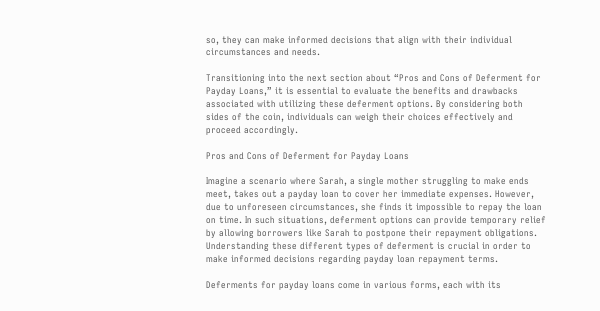so, they can make informed decisions that align with their individual circumstances and needs.

Transitioning into the next section about “Pros and Cons of Deferment for Payday Loans,” it is essential to evaluate the benefits and drawbacks associated with utilizing these deferment options. By considering both sides of the coin, individuals can weigh their choices effectively and proceed accordingly.

Pros and Cons of Deferment for Payday Loans

Imagine a scenario where Sarah, a single mother struggling to make ends meet, takes out a payday loan to cover her immediate expenses. However, due to unforeseen circumstances, she finds it impossible to repay the loan on time. In such situations, deferment options can provide temporary relief by allowing borrowers like Sarah to postpone their repayment obligations. Understanding these different types of deferment is crucial in order to make informed decisions regarding payday loan repayment terms.

Deferments for payday loans come in various forms, each with its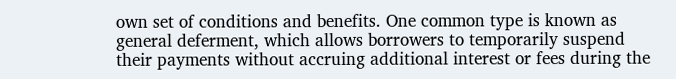own set of conditions and benefits. One common type is known as general deferment, which allows borrowers to temporarily suspend their payments without accruing additional interest or fees during the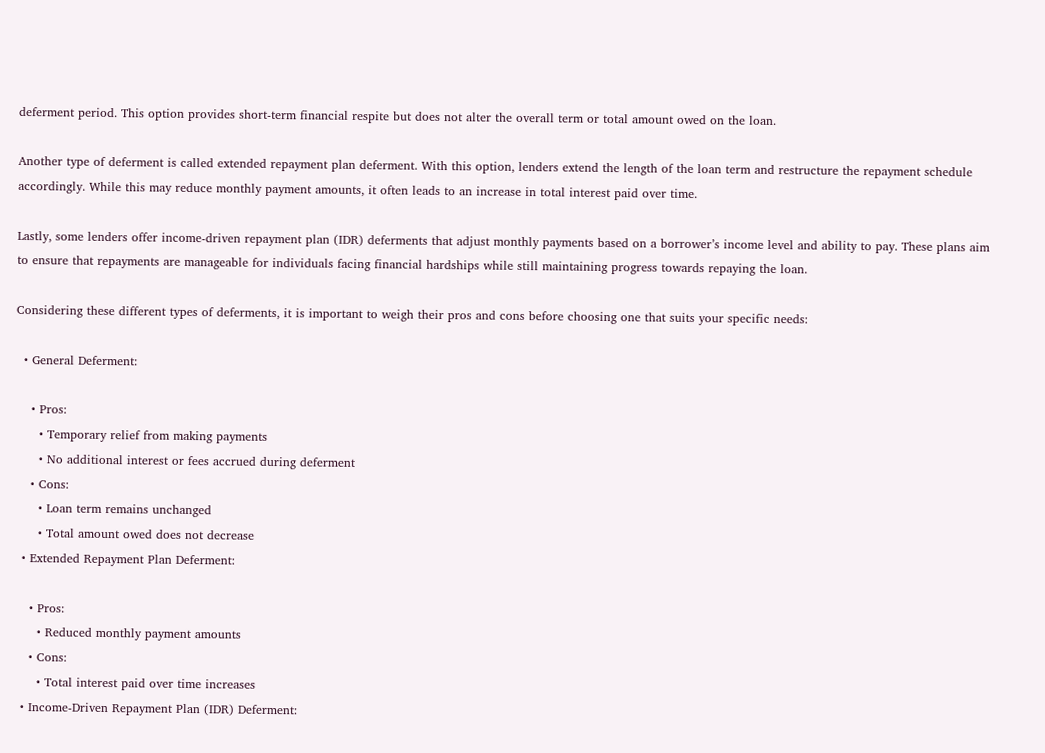deferment period. This option provides short-term financial respite but does not alter the overall term or total amount owed on the loan.

Another type of deferment is called extended repayment plan deferment. With this option, lenders extend the length of the loan term and restructure the repayment schedule accordingly. While this may reduce monthly payment amounts, it often leads to an increase in total interest paid over time.

Lastly, some lenders offer income-driven repayment plan (IDR) deferments that adjust monthly payments based on a borrower’s income level and ability to pay. These plans aim to ensure that repayments are manageable for individuals facing financial hardships while still maintaining progress towards repaying the loan.

Considering these different types of deferments, it is important to weigh their pros and cons before choosing one that suits your specific needs:

  • General Deferment:

    • Pros:
      • Temporary relief from making payments
      • No additional interest or fees accrued during deferment
    • Cons:
      • Loan term remains unchanged
      • Total amount owed does not decrease
  • Extended Repayment Plan Deferment:

    • Pros:
      • Reduced monthly payment amounts
    • Cons:
      • Total interest paid over time increases
  • Income-Driven Repayment Plan (IDR) Deferment: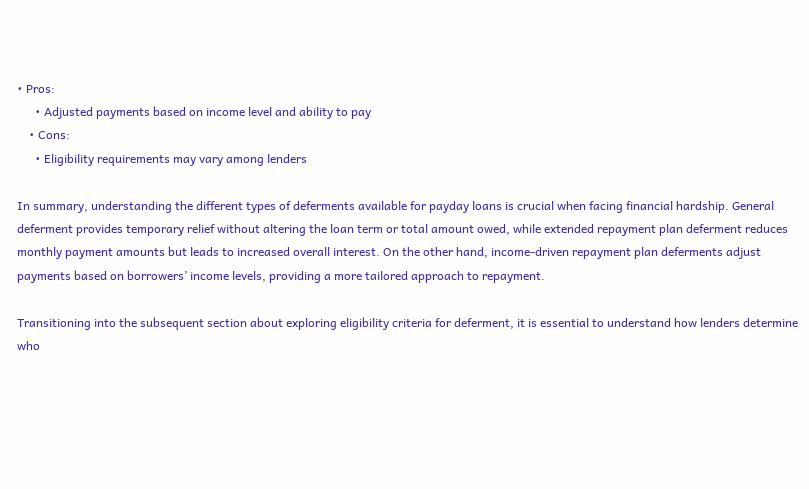• Pros:
      • Adjusted payments based on income level and ability to pay
    • Cons:
      • Eligibility requirements may vary among lenders

In summary, understanding the different types of deferments available for payday loans is crucial when facing financial hardship. General deferment provides temporary relief without altering the loan term or total amount owed, while extended repayment plan deferment reduces monthly payment amounts but leads to increased overall interest. On the other hand, income-driven repayment plan deferments adjust payments based on borrowers’ income levels, providing a more tailored approach to repayment.

Transitioning into the subsequent section about exploring eligibility criteria for deferment, it is essential to understand how lenders determine who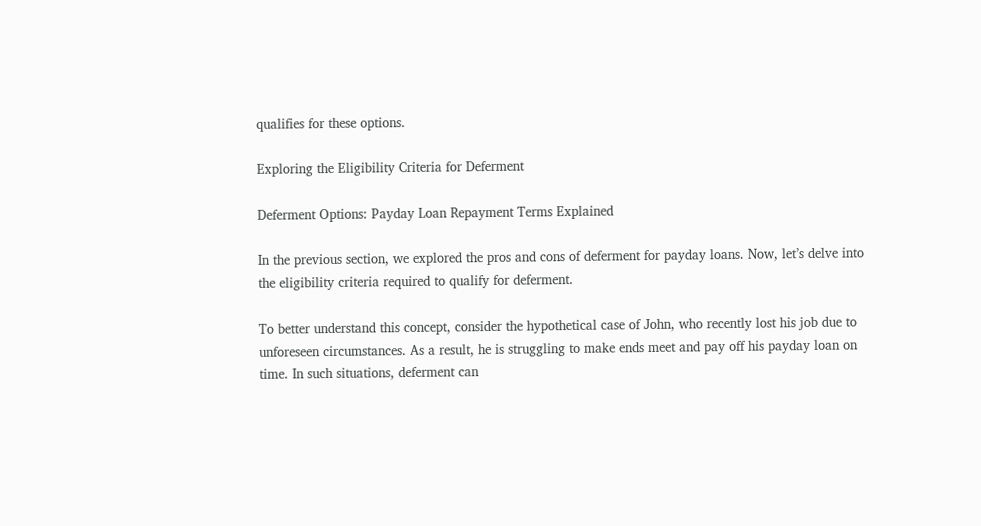qualifies for these options.

Exploring the Eligibility Criteria for Deferment

Deferment Options: Payday Loan Repayment Terms Explained

In the previous section, we explored the pros and cons of deferment for payday loans. Now, let’s delve into the eligibility criteria required to qualify for deferment.

To better understand this concept, consider the hypothetical case of John, who recently lost his job due to unforeseen circumstances. As a result, he is struggling to make ends meet and pay off his payday loan on time. In such situations, deferment can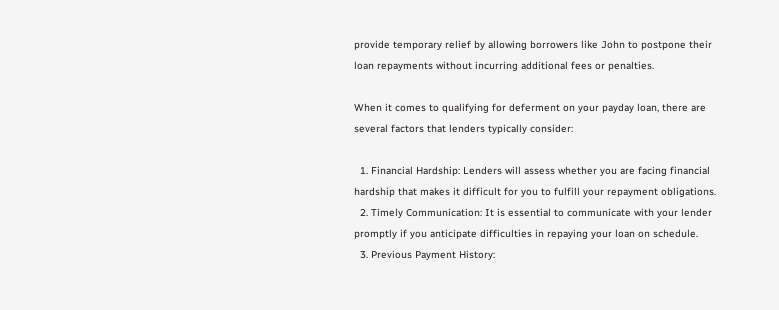provide temporary relief by allowing borrowers like John to postpone their loan repayments without incurring additional fees or penalties.

When it comes to qualifying for deferment on your payday loan, there are several factors that lenders typically consider:

  1. Financial Hardship: Lenders will assess whether you are facing financial hardship that makes it difficult for you to fulfill your repayment obligations.
  2. Timely Communication: It is essential to communicate with your lender promptly if you anticipate difficulties in repaying your loan on schedule.
  3. Previous Payment History: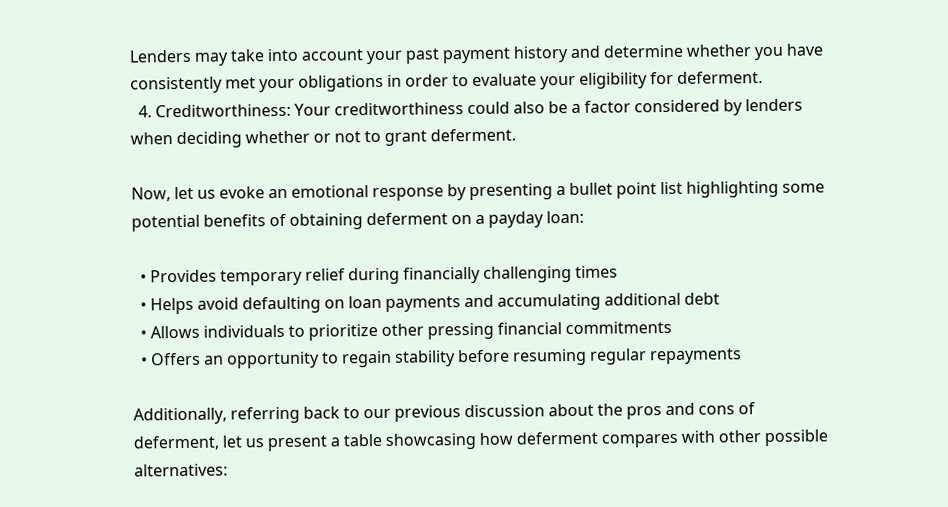Lenders may take into account your past payment history and determine whether you have consistently met your obligations in order to evaluate your eligibility for deferment.
  4. Creditworthiness: Your creditworthiness could also be a factor considered by lenders when deciding whether or not to grant deferment.

Now, let us evoke an emotional response by presenting a bullet point list highlighting some potential benefits of obtaining deferment on a payday loan:

  • Provides temporary relief during financially challenging times
  • Helps avoid defaulting on loan payments and accumulating additional debt
  • Allows individuals to prioritize other pressing financial commitments
  • Offers an opportunity to regain stability before resuming regular repayments

Additionally, referring back to our previous discussion about the pros and cons of deferment, let us present a table showcasing how deferment compares with other possible alternatives: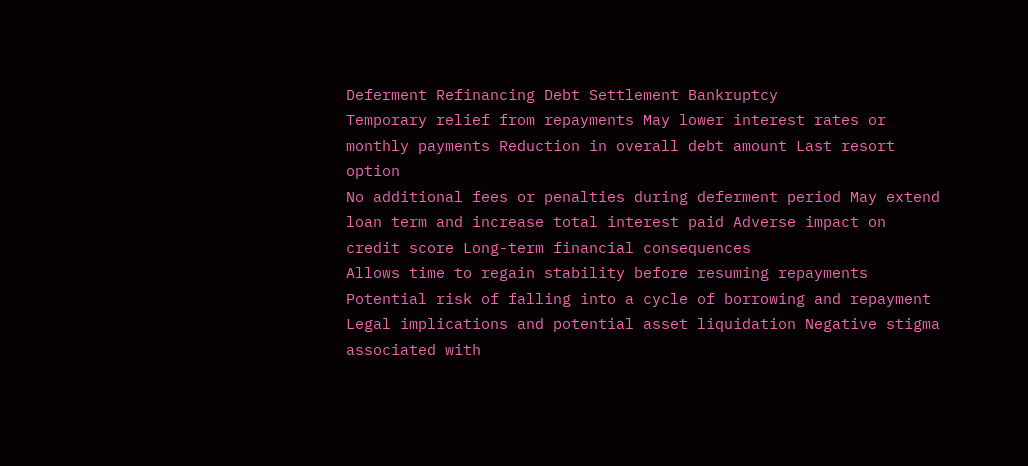Deferment Refinancing Debt Settlement Bankruptcy
Temporary relief from repayments May lower interest rates or monthly payments Reduction in overall debt amount Last resort option
No additional fees or penalties during deferment period May extend loan term and increase total interest paid Adverse impact on credit score Long-term financial consequences
Allows time to regain stability before resuming repayments Potential risk of falling into a cycle of borrowing and repayment Legal implications and potential asset liquidation Negative stigma associated with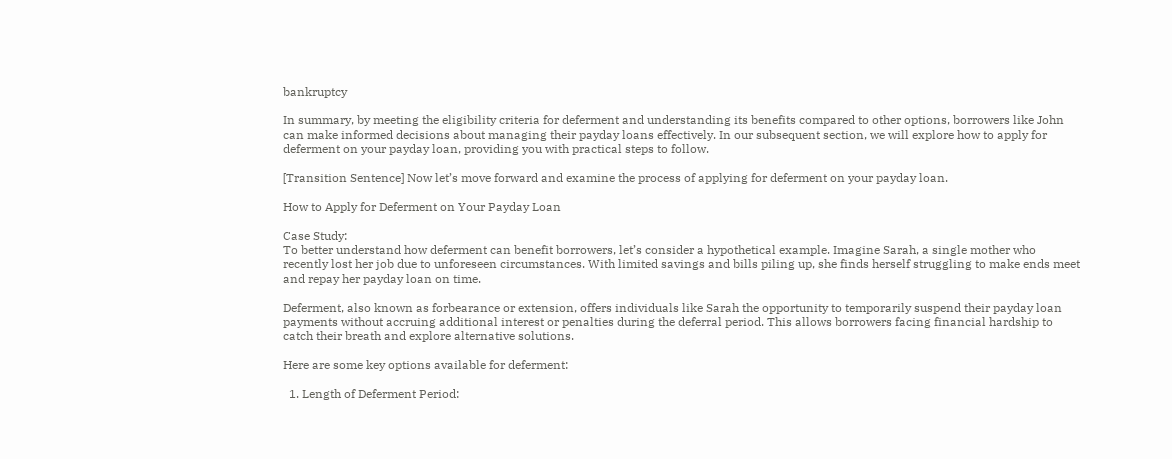bankruptcy

In summary, by meeting the eligibility criteria for deferment and understanding its benefits compared to other options, borrowers like John can make informed decisions about managing their payday loans effectively. In our subsequent section, we will explore how to apply for deferment on your payday loan, providing you with practical steps to follow.

[Transition Sentence] Now let’s move forward and examine the process of applying for deferment on your payday loan.

How to Apply for Deferment on Your Payday Loan

Case Study:
To better understand how deferment can benefit borrowers, let’s consider a hypothetical example. Imagine Sarah, a single mother who recently lost her job due to unforeseen circumstances. With limited savings and bills piling up, she finds herself struggling to make ends meet and repay her payday loan on time.

Deferment, also known as forbearance or extension, offers individuals like Sarah the opportunity to temporarily suspend their payday loan payments without accruing additional interest or penalties during the deferral period. This allows borrowers facing financial hardship to catch their breath and explore alternative solutions.

Here are some key options available for deferment:

  1. Length of Deferment Period: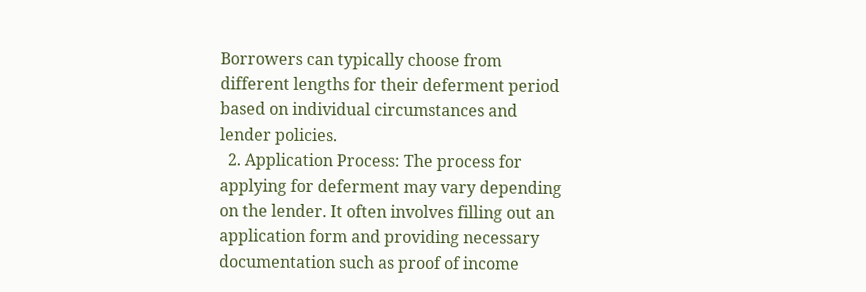Borrowers can typically choose from different lengths for their deferment period based on individual circumstances and lender policies.
  2. Application Process: The process for applying for deferment may vary depending on the lender. It often involves filling out an application form and providing necessary documentation such as proof of income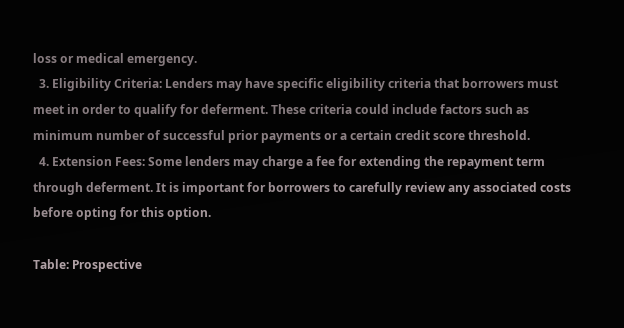loss or medical emergency.
  3. Eligibility Criteria: Lenders may have specific eligibility criteria that borrowers must meet in order to qualify for deferment. These criteria could include factors such as minimum number of successful prior payments or a certain credit score threshold.
  4. Extension Fees: Some lenders may charge a fee for extending the repayment term through deferment. It is important for borrowers to carefully review any associated costs before opting for this option.

Table: Prospective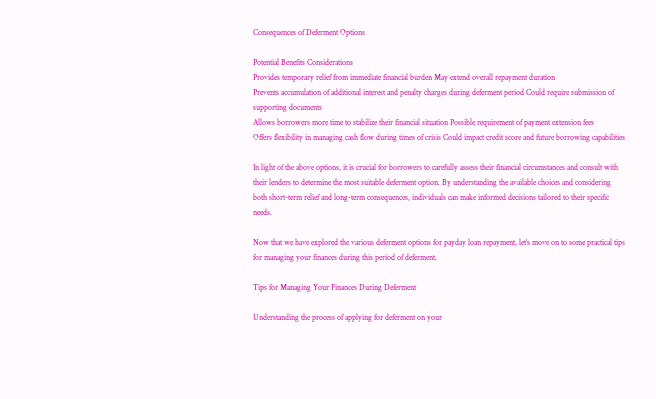Consequences of Deferment Options

Potential Benefits Considerations
Provides temporary relief from immediate financial burden May extend overall repayment duration
Prevents accumulation of additional interest and penalty charges during deferment period Could require submission of supporting documents
Allows borrowers more time to stabilize their financial situation Possible requirement of payment extension fees
Offers flexibility in managing cash flow during times of crisis Could impact credit score and future borrowing capabilities

In light of the above options, it is crucial for borrowers to carefully assess their financial circumstances and consult with their lenders to determine the most suitable deferment option. By understanding the available choices and considering both short-term relief and long-term consequences, individuals can make informed decisions tailored to their specific needs.

Now that we have explored the various deferment options for payday loan repayment, let’s move on to some practical tips for managing your finances during this period of deferment.

Tips for Managing Your Finances During Deferment

Understanding the process of applying for deferment on your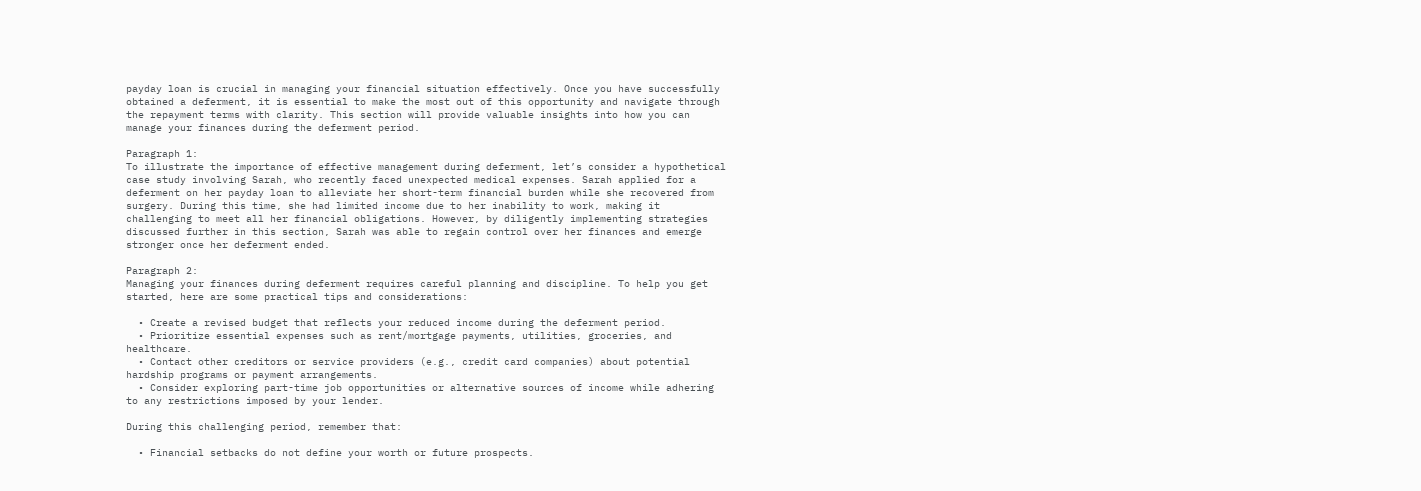payday loan is crucial in managing your financial situation effectively. Once you have successfully obtained a deferment, it is essential to make the most out of this opportunity and navigate through the repayment terms with clarity. This section will provide valuable insights into how you can manage your finances during the deferment period.

Paragraph 1:
To illustrate the importance of effective management during deferment, let’s consider a hypothetical case study involving Sarah, who recently faced unexpected medical expenses. Sarah applied for a deferment on her payday loan to alleviate her short-term financial burden while she recovered from surgery. During this time, she had limited income due to her inability to work, making it challenging to meet all her financial obligations. However, by diligently implementing strategies discussed further in this section, Sarah was able to regain control over her finances and emerge stronger once her deferment ended.

Paragraph 2:
Managing your finances during deferment requires careful planning and discipline. To help you get started, here are some practical tips and considerations:

  • Create a revised budget that reflects your reduced income during the deferment period.
  • Prioritize essential expenses such as rent/mortgage payments, utilities, groceries, and healthcare.
  • Contact other creditors or service providers (e.g., credit card companies) about potential hardship programs or payment arrangements.
  • Consider exploring part-time job opportunities or alternative sources of income while adhering to any restrictions imposed by your lender.

During this challenging period, remember that:

  • Financial setbacks do not define your worth or future prospects.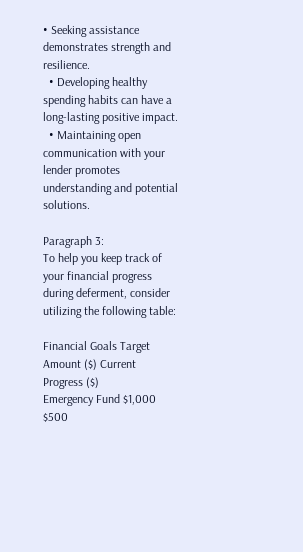• Seeking assistance demonstrates strength and resilience.
  • Developing healthy spending habits can have a long-lasting positive impact.
  • Maintaining open communication with your lender promotes understanding and potential solutions.

Paragraph 3:
To help you keep track of your financial progress during deferment, consider utilizing the following table:

Financial Goals Target Amount ($) Current Progress ($)
Emergency Fund $1,000 $500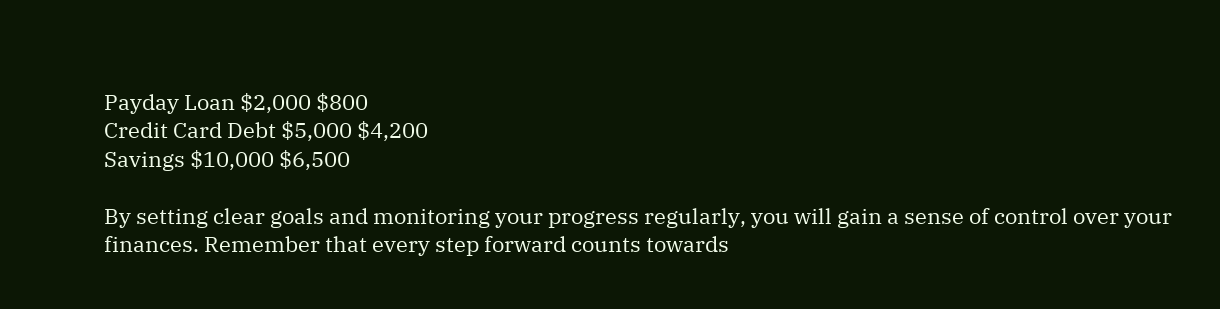Payday Loan $2,000 $800
Credit Card Debt $5,000 $4,200
Savings $10,000 $6,500

By setting clear goals and monitoring your progress regularly, you will gain a sense of control over your finances. Remember that every step forward counts towards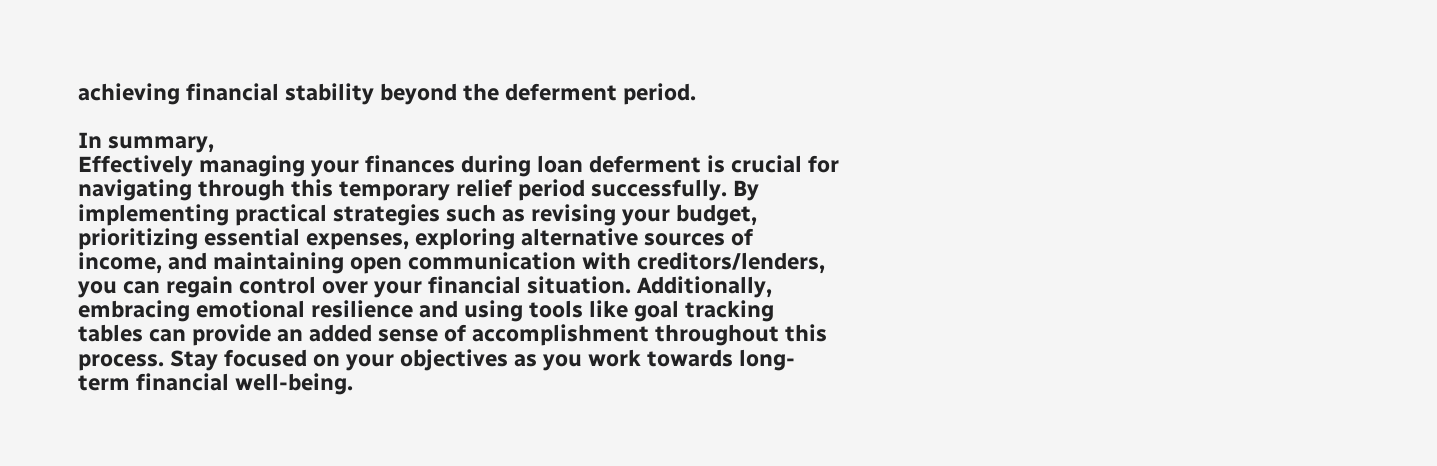achieving financial stability beyond the deferment period.

In summary,
Effectively managing your finances during loan deferment is crucial for navigating through this temporary relief period successfully. By implementing practical strategies such as revising your budget, prioritizing essential expenses, exploring alternative sources of income, and maintaining open communication with creditors/lenders, you can regain control over your financial situation. Additionally, embracing emotional resilience and using tools like goal tracking tables can provide an added sense of accomplishment throughout this process. Stay focused on your objectives as you work towards long-term financial well-being.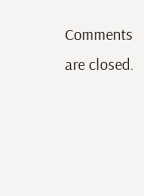Comments are closed.